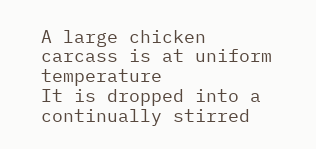A large chicken carcass is at uniform temperature
It is dropped into a continually stirred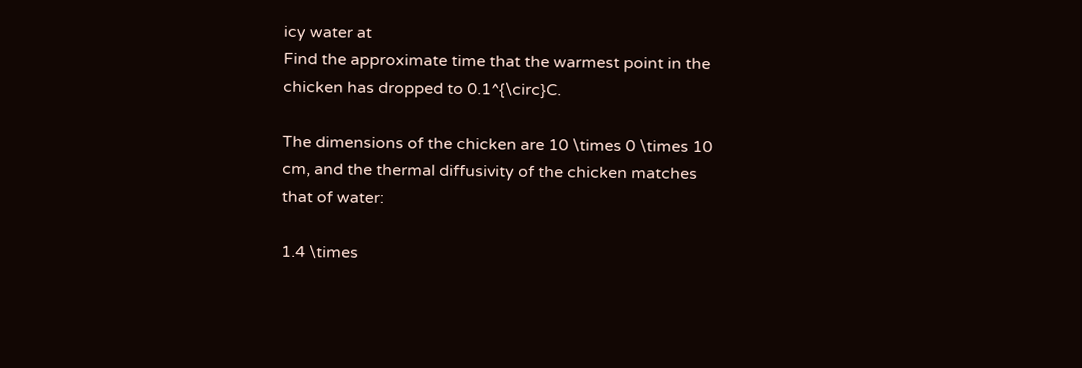icy water at
Find the approximate time that the warmest point in the chicken has dropped to 0.1^{\circ}C.

The dimensions of the chicken are 10 \times 0 \times 10 cm, and the thermal diffusivity of the chicken matches that of water:

1.4 \times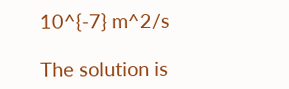10^{-7} m^2/s

The solution is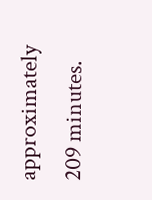approximately 209 minutes.